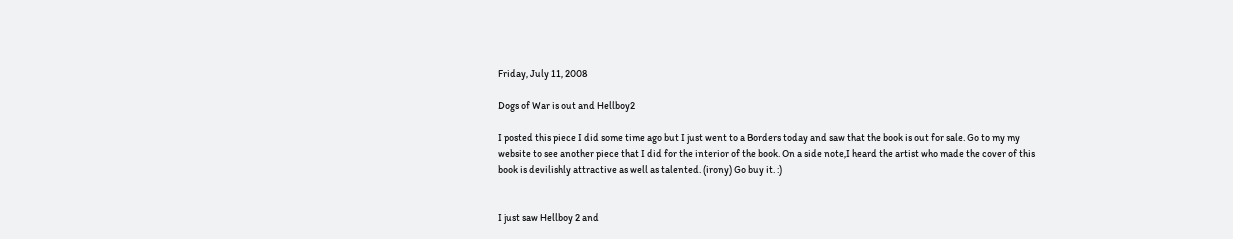Friday, July 11, 2008

Dogs of War is out and Hellboy2

I posted this piece I did some time ago but I just went to a Borders today and saw that the book is out for sale. Go to my my website to see another piece that I did for the interior of the book. On a side note,I heard the artist who made the cover of this book is devilishly attractive as well as talented. (irony) Go buy it. :)


I just saw Hellboy 2 and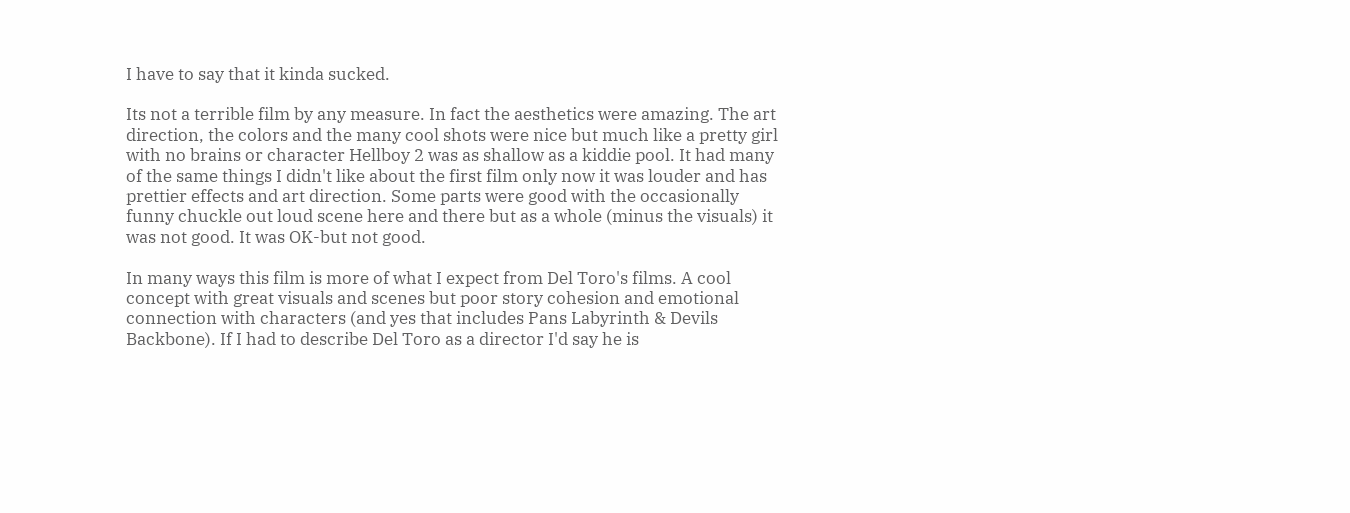I have to say that it kinda sucked.

Its not a terrible film by any measure. In fact the aesthetics were amazing. The art direction, the colors and the many cool shots were nice but much like a pretty girl with no brains or character Hellboy 2 was as shallow as a kiddie pool. It had many of the same things I didn't like about the first film only now it was louder and has prettier effects and art direction. Some parts were good with the occasionally funny chuckle out loud scene here and there but as a whole (minus the visuals) it was not good. It was OK-but not good.

In many ways this film is more of what I expect from Del Toro's films. A cool concept with great visuals and scenes but poor story cohesion and emotional connection with characters (and yes that includes Pans Labyrinth & Devils Backbone). If I had to describe Del Toro as a director I'd say he is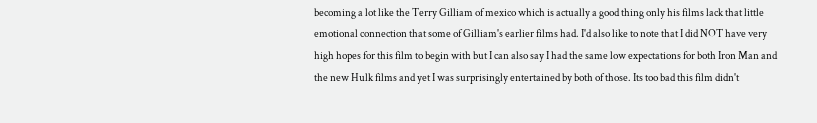becoming a lot like the Terry Gilliam of mexico which is actually a good thing only his films lack that little emotional connection that some of Gilliam's earlier films had. I'd also like to note that I did NOT have very high hopes for this film to begin with but I can also say I had the same low expectations for both Iron Man and the new Hulk films and yet I was surprisingly entertained by both of those. Its too bad this film didn't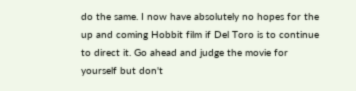do the same. I now have absolutely no hopes for the up and coming Hobbit film if Del Toro is to continue to direct it. Go ahead and judge the movie for yourself but don't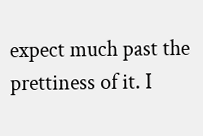expect much past the prettiness of it. I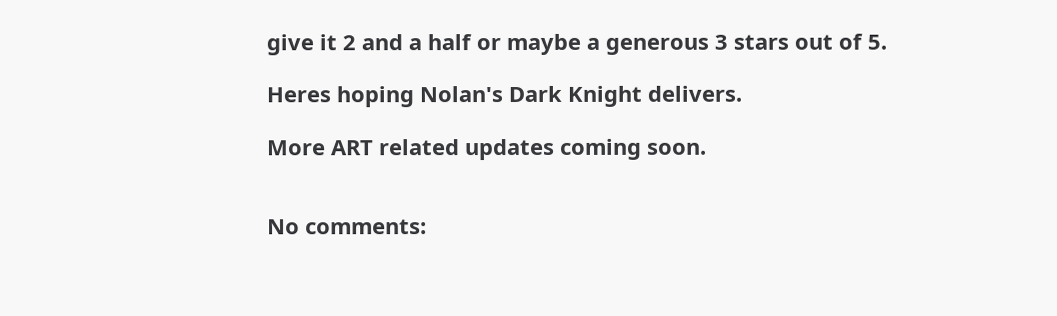give it 2 and a half or maybe a generous 3 stars out of 5.

Heres hoping Nolan's Dark Knight delivers.

More ART related updates coming soon.


No comments: